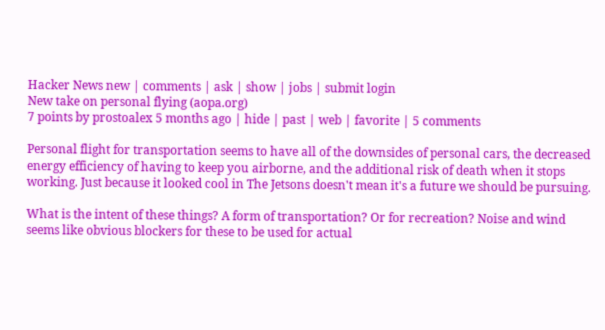Hacker News new | comments | ask | show | jobs | submit login
New take on personal flying (aopa.org)
7 points by prostoalex 5 months ago | hide | past | web | favorite | 5 comments

Personal flight for transportation seems to have all of the downsides of personal cars, the decreased energy efficiency of having to keep you airborne, and the additional risk of death when it stops working. Just because it looked cool in The Jetsons doesn't mean it's a future we should be pursuing.

What is the intent of these things? A form of transportation? Or for recreation? Noise and wind seems like obvious blockers for these to be used for actual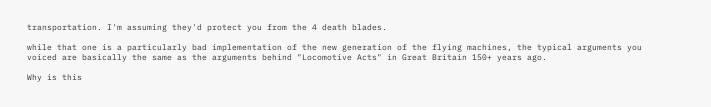transportation. I'm assuming they'd protect you from the 4 death blades.

while that one is a particularly bad implementation of the new generation of the flying machines, the typical arguments you voiced are basically the same as the arguments behind "Locomotive Acts" in Great Britain 150+ years ago.

Why is this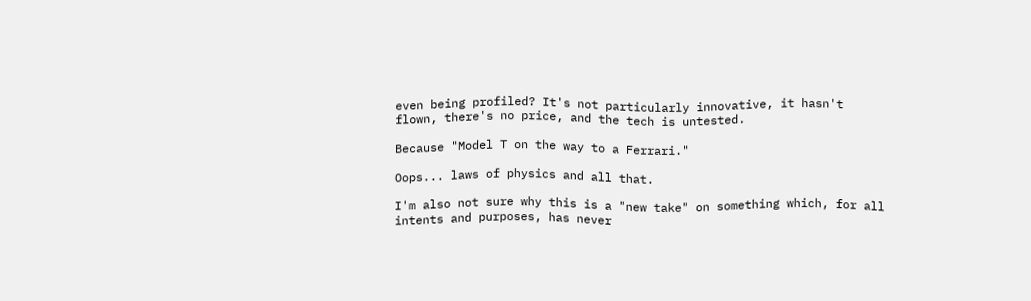even being profiled? It's not particularly innovative, it hasn't flown, there's no price, and the tech is untested.

Because "Model T on the way to a Ferrari."

Oops... laws of physics and all that.

I'm also not sure why this is a "new take" on something which, for all intents and purposes, has never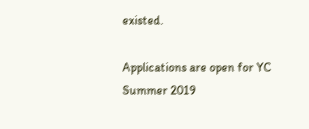existed.

Applications are open for YC Summer 2019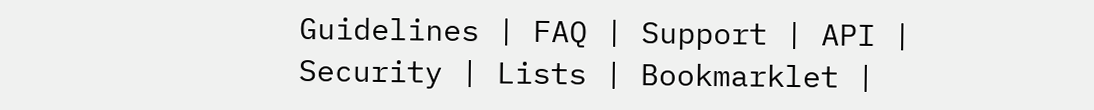Guidelines | FAQ | Support | API | Security | Lists | Bookmarklet |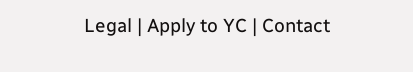Legal | Apply to YC | Contact